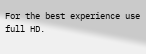For the best experience use full HD.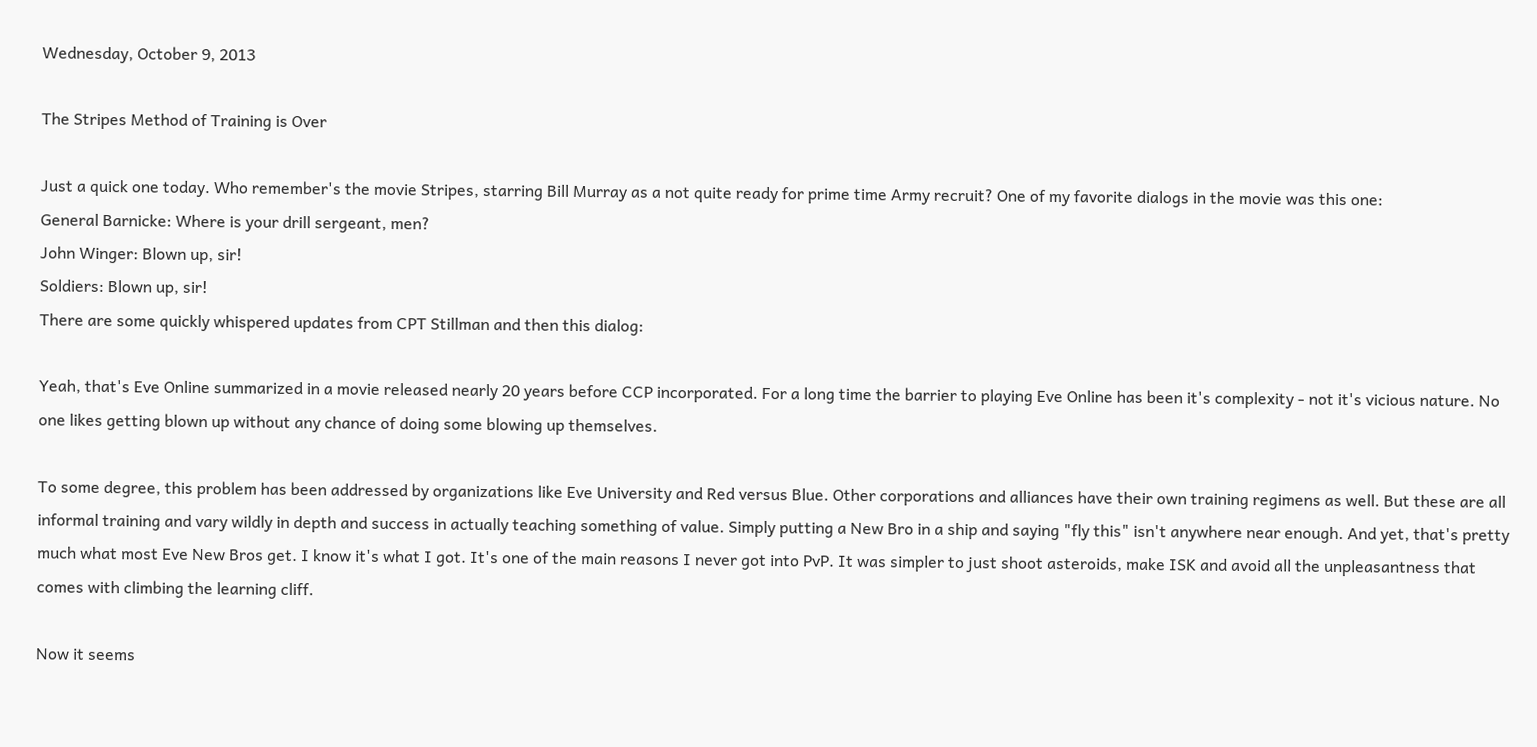Wednesday, October 9, 2013

The Stripes Method of Training is Over

Just a quick one today. Who remember's the movie Stripes, starring Bill Murray as a not quite ready for prime time Army recruit? One of my favorite dialogs in the movie was this one:
General Barnicke: Where is your drill sergeant, men?
John Winger: Blown up, sir!
Soldiers: Blown up, sir!
There are some quickly whispered updates from CPT Stillman and then this dialog:

Yeah, that's Eve Online summarized in a movie released nearly 20 years before CCP incorporated. For a long time the barrier to playing Eve Online has been it's complexity - not it's vicious nature. No one likes getting blown up without any chance of doing some blowing up themselves.

To some degree, this problem has been addressed by organizations like Eve University and Red versus Blue. Other corporations and alliances have their own training regimens as well. But these are all informal training and vary wildly in depth and success in actually teaching something of value. Simply putting a New Bro in a ship and saying "fly this" isn't anywhere near enough. And yet, that's pretty much what most Eve New Bros get. I know it's what I got. It's one of the main reasons I never got into PvP. It was simpler to just shoot asteroids, make ISK and avoid all the unpleasantness that comes with climbing the learning cliff.

Now it seems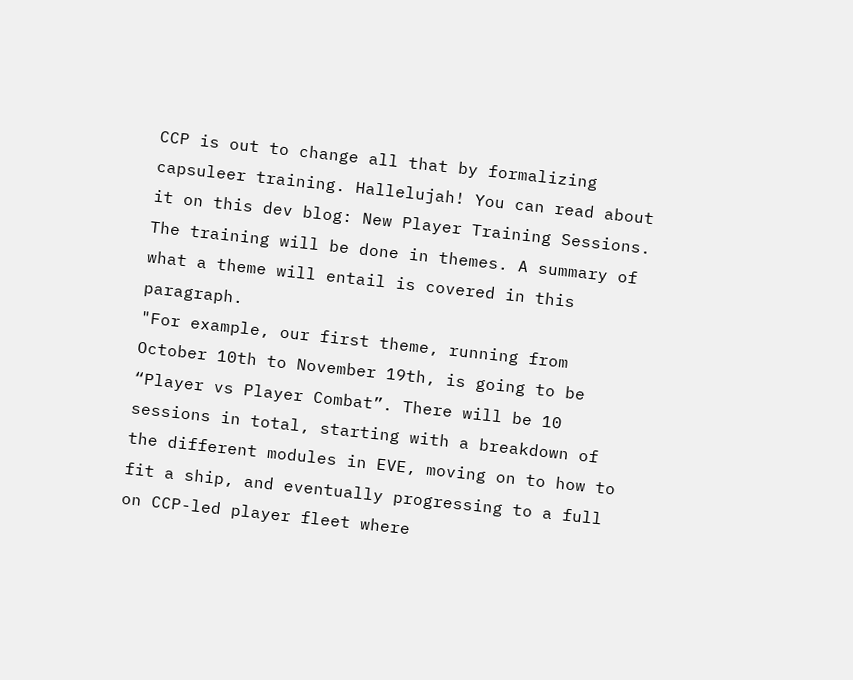CCP is out to change all that by formalizing capsuleer training. Hallelujah! You can read about it on this dev blog: New Player Training Sessions. The training will be done in themes. A summary of what a theme will entail is covered in this paragraph.
"For example, our first theme, running from October 10th to November 19th, is going to be “Player vs Player Combat”. There will be 10 sessions in total, starting with a breakdown of the different modules in EVE, moving on to how to fit a ship, and eventually progressing to a full on CCP-led player fleet where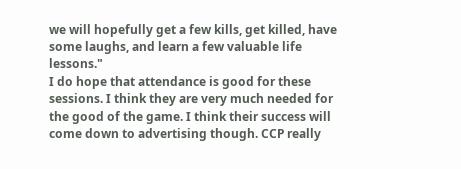we will hopefully get a few kills, get killed, have some laughs, and learn a few valuable life lessons."
I do hope that attendance is good for these sessions. I think they are very much needed for the good of the game. I think their success will come down to advertising though. CCP really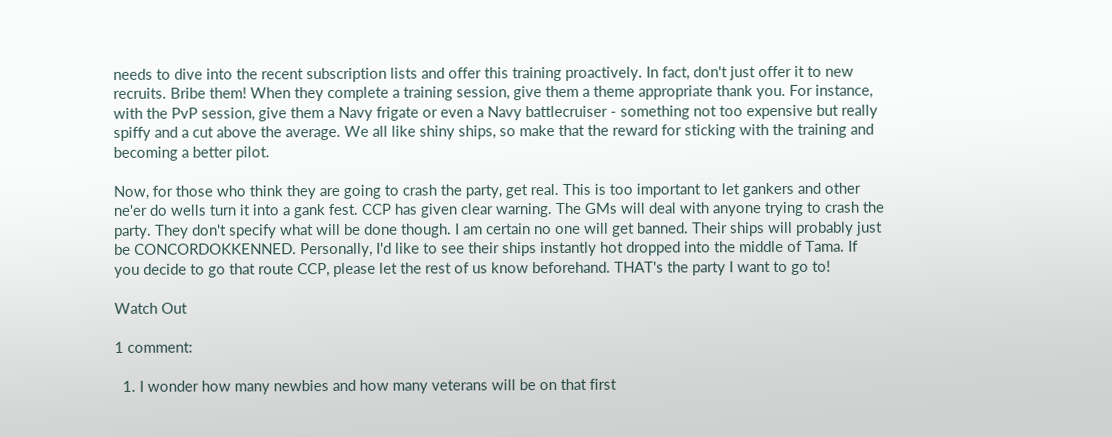needs to dive into the recent subscription lists and offer this training proactively. In fact, don't just offer it to new recruits. Bribe them! When they complete a training session, give them a theme appropriate thank you. For instance, with the PvP session, give them a Navy frigate or even a Navy battlecruiser - something not too expensive but really spiffy and a cut above the average. We all like shiny ships, so make that the reward for sticking with the training and becoming a better pilot.

Now, for those who think they are going to crash the party, get real. This is too important to let gankers and other ne'er do wells turn it into a gank fest. CCP has given clear warning. The GMs will deal with anyone trying to crash the party. They don't specify what will be done though. I am certain no one will get banned. Their ships will probably just be CONCORDOKKENNED. Personally, I'd like to see their ships instantly hot dropped into the middle of Tama. If you decide to go that route CCP, please let the rest of us know beforehand. THAT's the party I want to go to!

Watch Out

1 comment:

  1. I wonder how many newbies and how many veterans will be on that first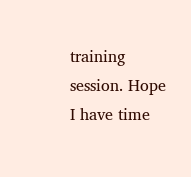training session. Hope I have time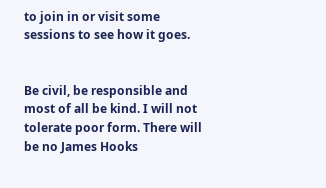to join in or visit some sessions to see how it goes.


Be civil, be responsible and most of all be kind. I will not tolerate poor form. There will be no James Hooks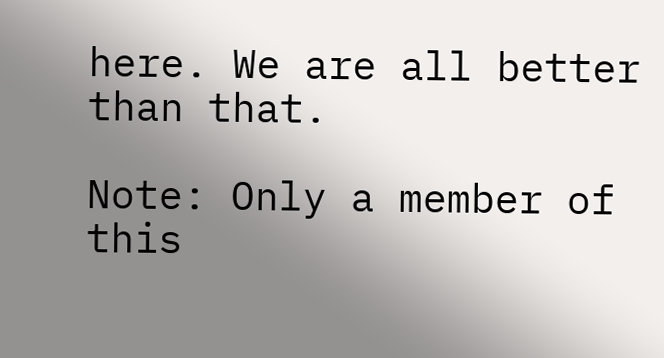here. We are all better than that.

Note: Only a member of this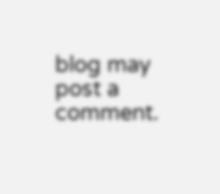blog may post a comment.